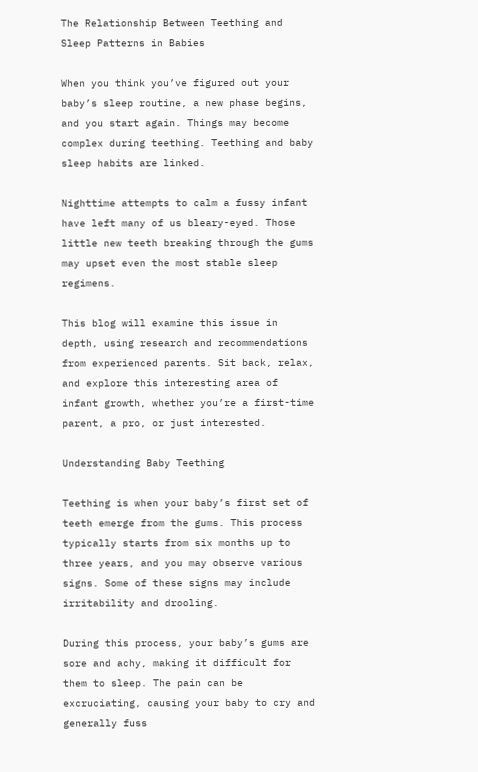The Relationship Between Teething and Sleep Patterns in Babies

When you think you’ve figured out your baby’s sleep routine, a new phase begins, and you start again. Things may become complex during teething. Teething and baby sleep habits are linked.

Nighttime attempts to calm a fussy infant have left many of us bleary-eyed. Those little new teeth breaking through the gums may upset even the most stable sleep regimens.

This blog will examine this issue in depth, using research and recommendations from experienced parents. Sit back, relax, and explore this interesting area of infant growth, whether you’re a first-time parent, a pro, or just interested.

Understanding Baby Teething

Teething is when your baby’s first set of teeth emerge from the gums. This process typically starts from six months up to three years, and you may observe various signs. Some of these signs may include irritability and drooling.

During this process, your baby’s gums are sore and achy, making it difficult for them to sleep. The pain can be excruciating, causing your baby to cry and generally fuss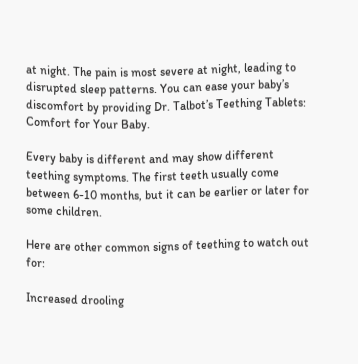at night. The pain is most severe at night, leading to disrupted sleep patterns. You can ease your baby’s discomfort by providing Dr. Talbot’s Teething Tablets: Comfort for Your Baby.

Every baby is different and may show different teething symptoms. The first teeth usually come between 6-10 months, but it can be earlier or later for some children.

Here are other common signs of teething to watch out for:

Increased drooling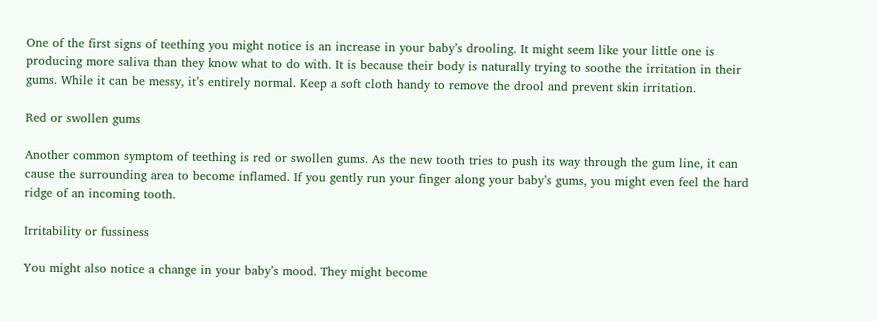One of the first signs of teething you might notice is an increase in your baby’s drooling. It might seem like your little one is producing more saliva than they know what to do with. It is because their body is naturally trying to soothe the irritation in their gums. While it can be messy, it’s entirely normal. Keep a soft cloth handy to remove the drool and prevent skin irritation.

Red or swollen gums

Another common symptom of teething is red or swollen gums. As the new tooth tries to push its way through the gum line, it can cause the surrounding area to become inflamed. If you gently run your finger along your baby’s gums, you might even feel the hard ridge of an incoming tooth.

Irritability or fussiness

You might also notice a change in your baby’s mood. They might become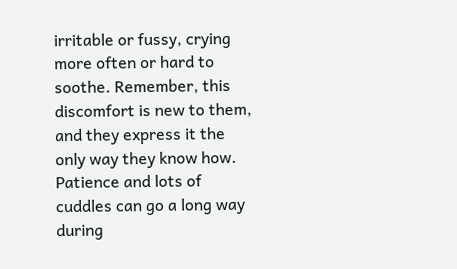irritable or fussy, crying more often or hard to soothe. Remember, this discomfort is new to them, and they express it the only way they know how. Patience and lots of cuddles can go a long way during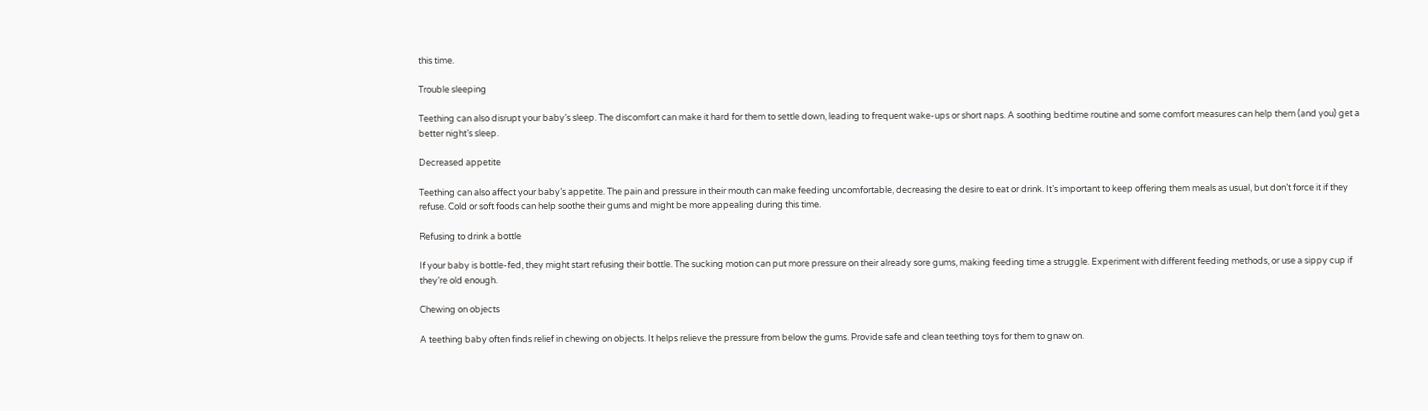this time.

Trouble sleeping

Teething can also disrupt your baby’s sleep. The discomfort can make it hard for them to settle down, leading to frequent wake-ups or short naps. A soothing bedtime routine and some comfort measures can help them (and you) get a better night’s sleep.

Decreased appetite

Teething can also affect your baby’s appetite. The pain and pressure in their mouth can make feeding uncomfortable, decreasing the desire to eat or drink. It’s important to keep offering them meals as usual, but don’t force it if they refuse. Cold or soft foods can help soothe their gums and might be more appealing during this time.

Refusing to drink a bottle

If your baby is bottle-fed, they might start refusing their bottle. The sucking motion can put more pressure on their already sore gums, making feeding time a struggle. Experiment with different feeding methods, or use a sippy cup if they’re old enough.

Chewing on objects

A teething baby often finds relief in chewing on objects. It helps relieve the pressure from below the gums. Provide safe and clean teething toys for them to gnaw on.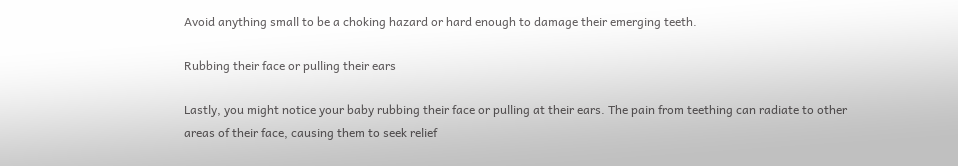Avoid anything small to be a choking hazard or hard enough to damage their emerging teeth.

Rubbing their face or pulling their ears

Lastly, you might notice your baby rubbing their face or pulling at their ears. The pain from teething can radiate to other areas of their face, causing them to seek relief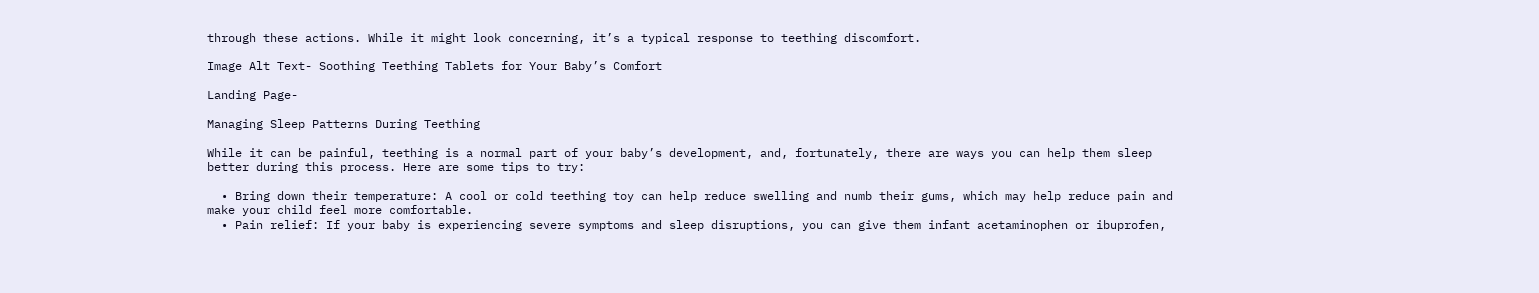through these actions. While it might look concerning, it’s a typical response to teething discomfort.

Image Alt Text- Soothing Teething Tablets for Your Baby’s Comfort

Landing Page-

Managing Sleep Patterns During Teething

While it can be painful, teething is a normal part of your baby’s development, and, fortunately, there are ways you can help them sleep better during this process. Here are some tips to try:

  • Bring down their temperature: A cool or cold teething toy can help reduce swelling and numb their gums, which may help reduce pain and make your child feel more comfortable.
  • Pain relief: If your baby is experiencing severe symptoms and sleep disruptions, you can give them infant acetaminophen or ibuprofen,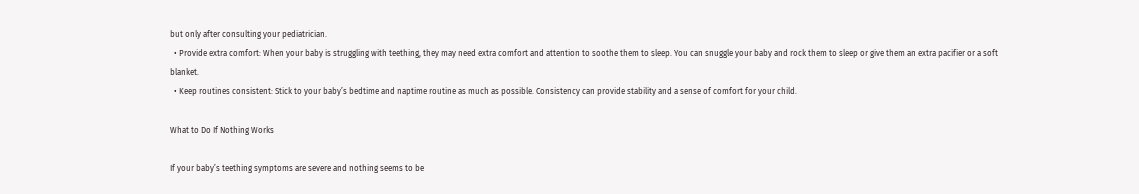but only after consulting your pediatrician.
  • Provide extra comfort: When your baby is struggling with teething, they may need extra comfort and attention to soothe them to sleep. You can snuggle your baby and rock them to sleep or give them an extra pacifier or a soft blanket.
  • Keep routines consistent: Stick to your baby’s bedtime and naptime routine as much as possible. Consistency can provide stability and a sense of comfort for your child.

What to Do If Nothing Works

If your baby’s teething symptoms are severe and nothing seems to be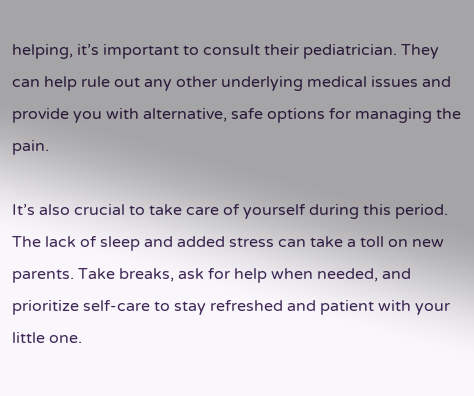helping, it’s important to consult their pediatrician. They can help rule out any other underlying medical issues and provide you with alternative, safe options for managing the pain.

It’s also crucial to take care of yourself during this period. The lack of sleep and added stress can take a toll on new parents. Take breaks, ask for help when needed, and prioritize self-care to stay refreshed and patient with your little one.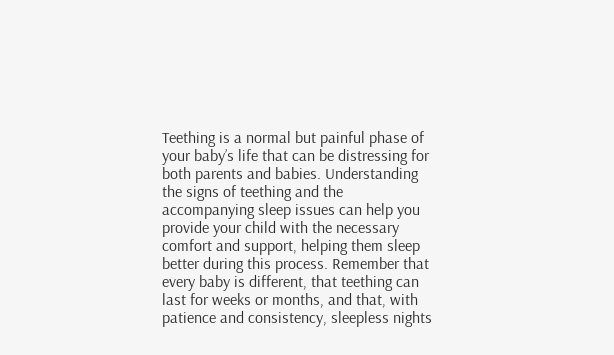Teething is a normal but painful phase of your baby’s life that can be distressing for both parents and babies. Understanding the signs of teething and the accompanying sleep issues can help you provide your child with the necessary comfort and support, helping them sleep better during this process. Remember that every baby is different, that teething can last for weeks or months, and that, with patience and consistency, sleepless nights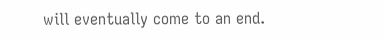will eventually come to an end.